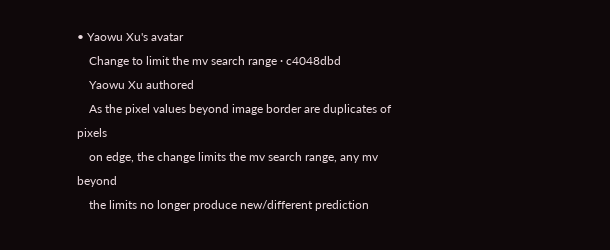• Yaowu Xu's avatar
    Change to limit the mv search range · c4048dbd
    Yaowu Xu authored
    As the pixel values beyond image border are duplicates of pixels
    on edge, the change limits the mv search range, any mv beyond
    the limits no longer produce new/different prediction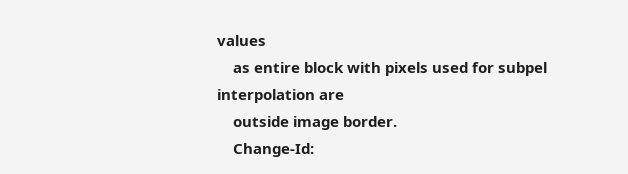values
    as entire block with pixels used for subpel interpolation are
    outside image border.
    Change-Id: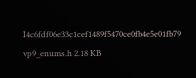I4c6fdf06e33c1cef1489f5470ce0fb4e5e01fb79
vp9_enums.h 2.18 KB